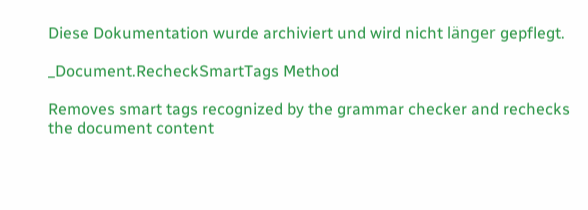Diese Dokumentation wurde archiviert und wird nicht länger gepflegt.

_Document.RecheckSmartTags Method

Removes smart tags recognized by the grammar checker and rechecks the document content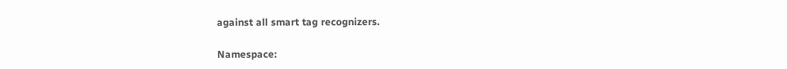against all smart tag recognizers.

Namespace: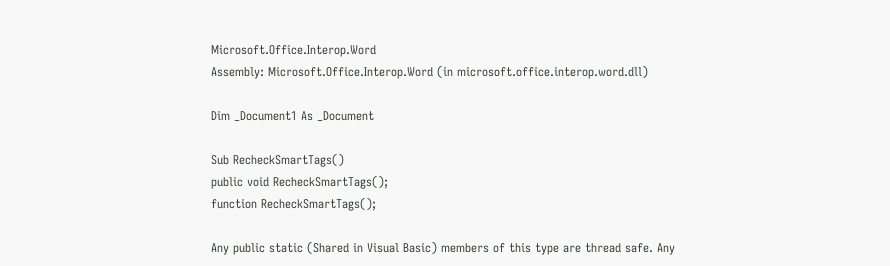Microsoft.Office.Interop.Word
Assembly: Microsoft.Office.Interop.Word (in microsoft.office.interop.word.dll)

Dim _Document1 As _Document

Sub RecheckSmartTags()
public void RecheckSmartTags();
function RecheckSmartTags();

Any public static (Shared in Visual Basic) members of this type are thread safe. Any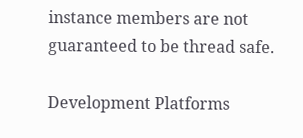instance members are not guaranteed to be thread safe.

Development Platforms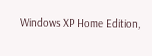Windows XP Home Edition,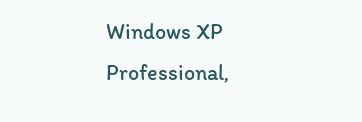Windows XP Professional,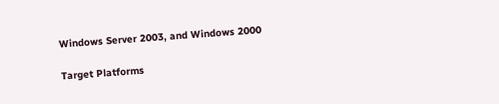Windows Server 2003, and Windows 2000

Target Platforms